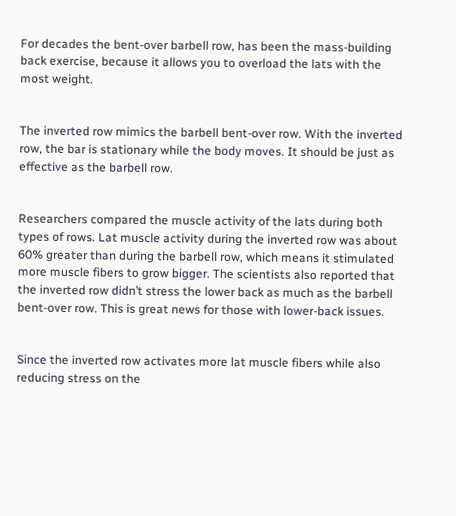For decades the bent-over barbell row, has been the mass-building back exercise, because it allows you to overload the lats with the most weight.


The inverted row mimics the barbell bent-over row. With the inverted row, the bar is stationary while the body moves. It should be just as effective as the barbell row.


Researchers compared the muscle activity of the lats during both types of rows. Lat muscle activity during the inverted row was about 60% greater than during the barbell row, which means it stimulated more muscle fibers to grow bigger. The scientists also reported that the inverted row didn’t stress the lower back as much as the barbell bent-over row. This is great news for those with lower-back issues.


Since the inverted row activates more lat muscle fibers while also reducing stress on the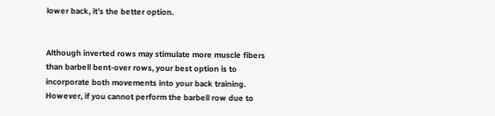lower back, it’s the better option.


Although inverted rows may stimulate more muscle fibers than barbell bent-over rows, your best option is to incorporate both movements into your back training. However, if you cannot perform the barbell row due to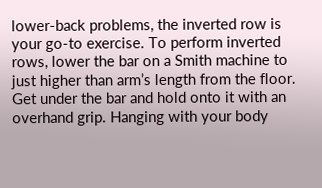lower-back problems, the inverted row is your go-to exercise. To perform inverted rows, lower the bar on a Smith machine to just higher than arm’s length from the floor. Get under the bar and hold onto it with an overhand grip. Hanging with your body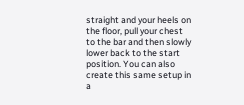straight and your heels on the floor, pull your chest to the bar and then slowly lower back to the start position. You can also create this same setup in a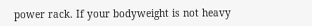power rack. If your bodyweight is not heavy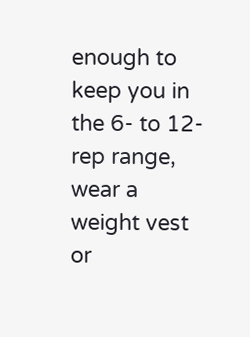enough to keep you in the 6- to 12-rep range, wear a weight vest or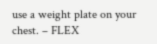use a weight plate on your chest. – FLEX